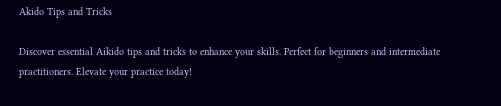Akido Tips and Tricks

Discover essential Aikido tips and tricks to enhance your skills. Perfect for beginners and intermediate practitioners. Elevate your practice today!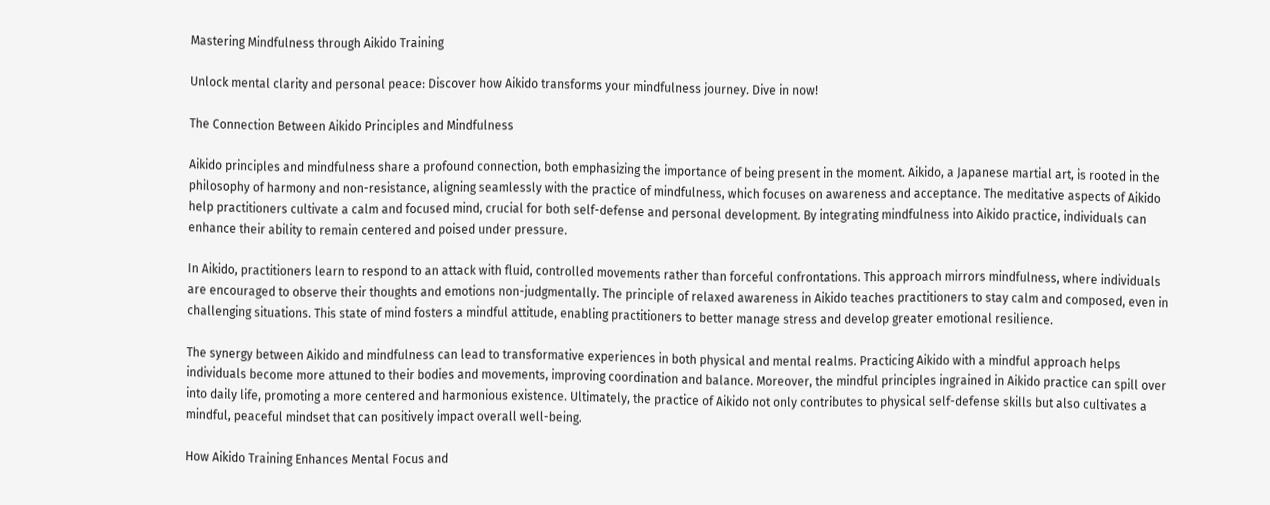Mastering Mindfulness through Aikido Training

Unlock mental clarity and personal peace: Discover how Aikido transforms your mindfulness journey. Dive in now!

The Connection Between Aikido Principles and Mindfulness

Aikido principles and mindfulness share a profound connection, both emphasizing the importance of being present in the moment. Aikido, a Japanese martial art, is rooted in the philosophy of harmony and non-resistance, aligning seamlessly with the practice of mindfulness, which focuses on awareness and acceptance. The meditative aspects of Aikido help practitioners cultivate a calm and focused mind, crucial for both self-defense and personal development. By integrating mindfulness into Aikido practice, individuals can enhance their ability to remain centered and poised under pressure.

In Aikido, practitioners learn to respond to an attack with fluid, controlled movements rather than forceful confrontations. This approach mirrors mindfulness, where individuals are encouraged to observe their thoughts and emotions non-judgmentally. The principle of relaxed awareness in Aikido teaches practitioners to stay calm and composed, even in challenging situations. This state of mind fosters a mindful attitude, enabling practitioners to better manage stress and develop greater emotional resilience.

The synergy between Aikido and mindfulness can lead to transformative experiences in both physical and mental realms. Practicing Aikido with a mindful approach helps individuals become more attuned to their bodies and movements, improving coordination and balance. Moreover, the mindful principles ingrained in Aikido practice can spill over into daily life, promoting a more centered and harmonious existence. Ultimately, the practice of Aikido not only contributes to physical self-defense skills but also cultivates a mindful, peaceful mindset that can positively impact overall well-being.

How Aikido Training Enhances Mental Focus and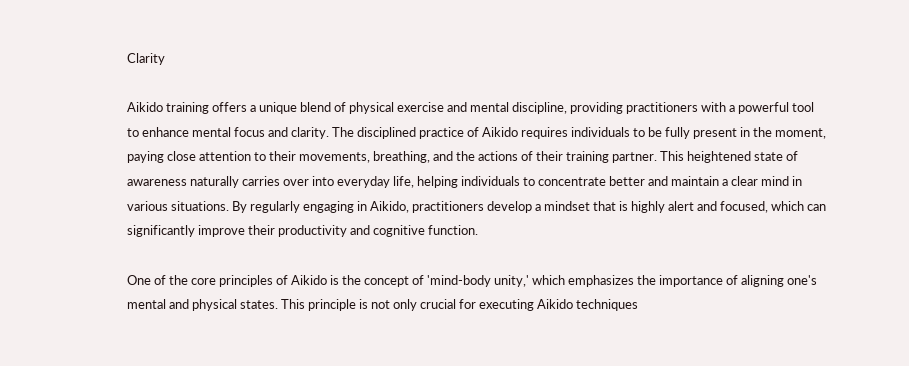Clarity

Aikido training offers a unique blend of physical exercise and mental discipline, providing practitioners with a powerful tool to enhance mental focus and clarity. The disciplined practice of Aikido requires individuals to be fully present in the moment, paying close attention to their movements, breathing, and the actions of their training partner. This heightened state of awareness naturally carries over into everyday life, helping individuals to concentrate better and maintain a clear mind in various situations. By regularly engaging in Aikido, practitioners develop a mindset that is highly alert and focused, which can significantly improve their productivity and cognitive function.

One of the core principles of Aikido is the concept of 'mind-body unity,' which emphasizes the importance of aligning one's mental and physical states. This principle is not only crucial for executing Aikido techniques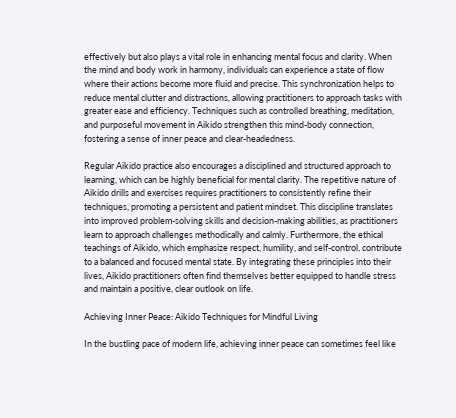effectively but also plays a vital role in enhancing mental focus and clarity. When the mind and body work in harmony, individuals can experience a state of flow where their actions become more fluid and precise. This synchronization helps to reduce mental clutter and distractions, allowing practitioners to approach tasks with greater ease and efficiency. Techniques such as controlled breathing, meditation, and purposeful movement in Aikido strengthen this mind-body connection, fostering a sense of inner peace and clear-headedness.

Regular Aikido practice also encourages a disciplined and structured approach to learning, which can be highly beneficial for mental clarity. The repetitive nature of Aikido drills and exercises requires practitioners to consistently refine their techniques, promoting a persistent and patient mindset. This discipline translates into improved problem-solving skills and decision-making abilities, as practitioners learn to approach challenges methodically and calmly. Furthermore, the ethical teachings of Aikido, which emphasize respect, humility, and self-control, contribute to a balanced and focused mental state. By integrating these principles into their lives, Aikido practitioners often find themselves better equipped to handle stress and maintain a positive, clear outlook on life.

Achieving Inner Peace: Aikido Techniques for Mindful Living

In the bustling pace of modern life, achieving inner peace can sometimes feel like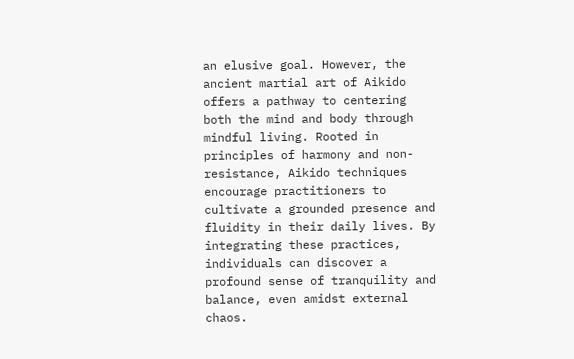an elusive goal. However, the ancient martial art of Aikido offers a pathway to centering both the mind and body through mindful living. Rooted in principles of harmony and non-resistance, Aikido techniques encourage practitioners to cultivate a grounded presence and fluidity in their daily lives. By integrating these practices, individuals can discover a profound sense of tranquility and balance, even amidst external chaos.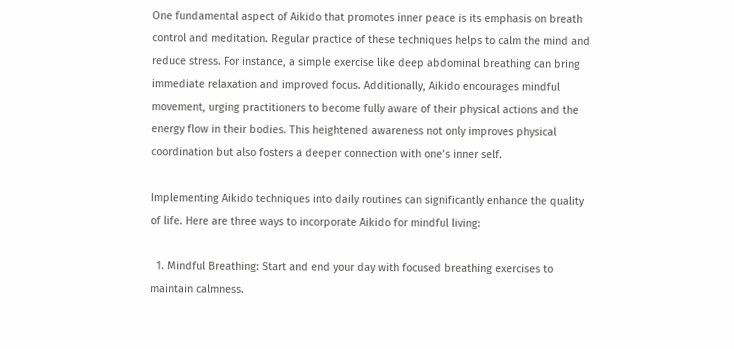One fundamental aspect of Aikido that promotes inner peace is its emphasis on breath control and meditation. Regular practice of these techniques helps to calm the mind and reduce stress. For instance, a simple exercise like deep abdominal breathing can bring immediate relaxation and improved focus. Additionally, Aikido encourages mindful movement, urging practitioners to become fully aware of their physical actions and the energy flow in their bodies. This heightened awareness not only improves physical coordination but also fosters a deeper connection with one’s inner self.

Implementing Aikido techniques into daily routines can significantly enhance the quality of life. Here are three ways to incorporate Aikido for mindful living:

  1. Mindful Breathing: Start and end your day with focused breathing exercises to maintain calmness.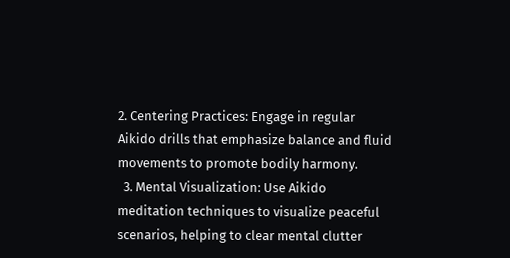2. Centering Practices: Engage in regular Aikido drills that emphasize balance and fluid movements to promote bodily harmony.
  3. Mental Visualization: Use Aikido meditation techniques to visualize peaceful scenarios, helping to clear mental clutter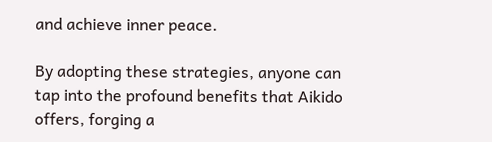and achieve inner peace.

By adopting these strategies, anyone can tap into the profound benefits that Aikido offers, forging a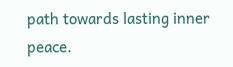path towards lasting inner peace.